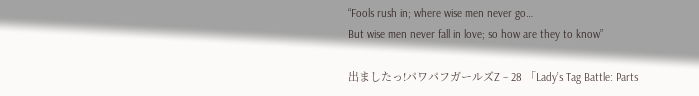“Fools rush in; where wise men never go…
But wise men never fall in love; so how are they to know”

出ましたっ!パワパフガールズZ – 28 「Lady’s Tag Battle: Parts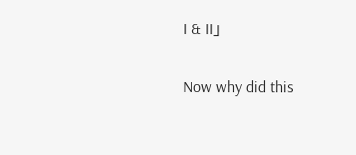I & II」

Now why did this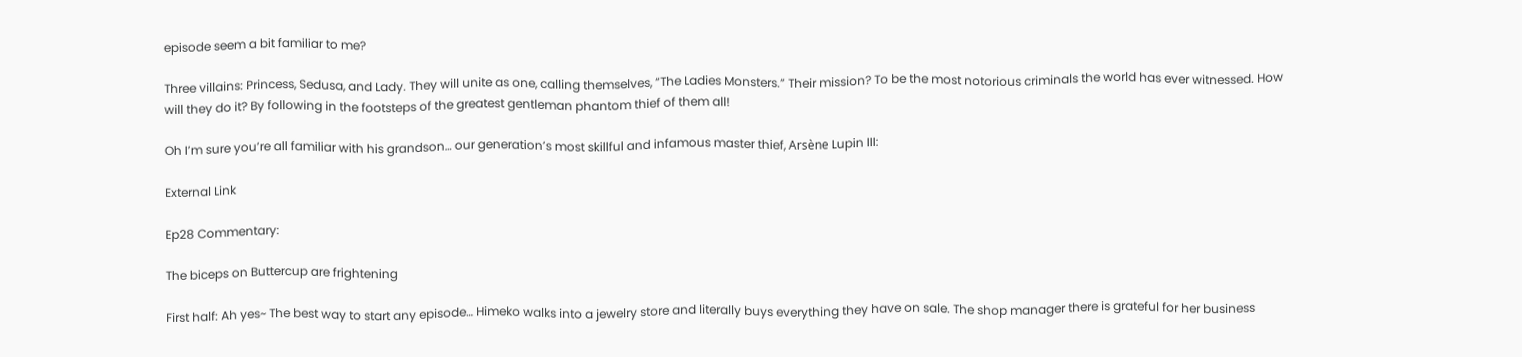episode seem a bit familiar to me?

Three villains: Princess, Sedusa, and Lady. They will unite as one, calling themselves, “The Ladies Monsters.” Their mission? To be the most notorious criminals the world has ever witnessed. How will they do it? By following in the footsteps of the greatest gentleman phantom thief of them all!

Oh I’m sure you’re all familiar with his grandson… our generation’s most skillful and infamous master thief, Arsène Lupin III:

External Link

Ep28 Commentary:

The biceps on Buttercup are frightening

First half: Ah yes~ The best way to start any episode… Himeko walks into a jewelry store and literally buys everything they have on sale. The shop manager there is grateful for her business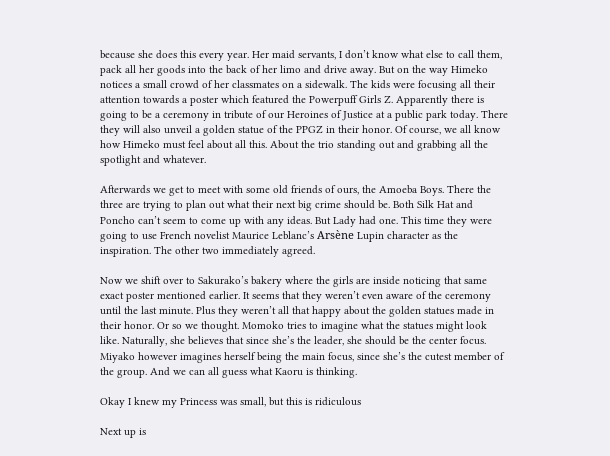because she does this every year. Her maid servants, I don’t know what else to call them, pack all her goods into the back of her limo and drive away. But on the way Himeko notices a small crowd of her classmates on a sidewalk. The kids were focusing all their attention towards a poster which featured the Powerpuff Girls Z. Apparently there is going to be a ceremony in tribute of our Heroines of Justice at a public park today. There they will also unveil a golden statue of the PPGZ in their honor. Of course, we all know how Himeko must feel about all this. About the trio standing out and grabbing all the spotlight and whatever.

Afterwards we get to meet with some old friends of ours, the Amoeba Boys. There the three are trying to plan out what their next big crime should be. Both Silk Hat and Poncho can’t seem to come up with any ideas. But Lady had one. This time they were going to use French novelist Maurice Leblanc’s Arsène Lupin character as the inspiration. The other two immediately agreed.

Now we shift over to Sakurako’s bakery where the girls are inside noticing that same exact poster mentioned earlier. It seems that they weren’t even aware of the ceremony until the last minute. Plus they weren’t all that happy about the golden statues made in their honor. Or so we thought. Momoko tries to imagine what the statues might look like. Naturally, she believes that since she’s the leader, she should be the center focus. Miyako however imagines herself being the main focus, since she’s the cutest member of the group. And we can all guess what Kaoru is thinking.

Okay I knew my Princess was small, but this is ridiculous

Next up is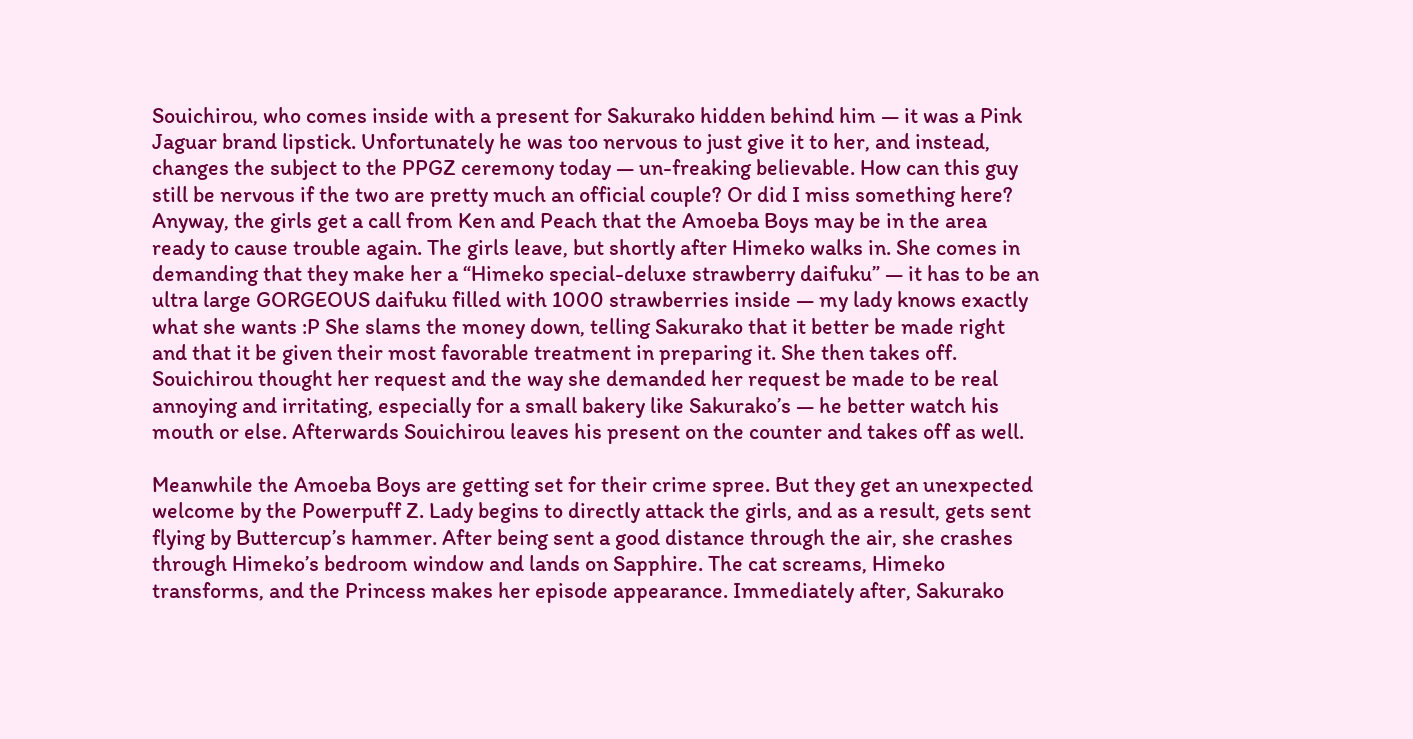Souichirou, who comes inside with a present for Sakurako hidden behind him — it was a Pink Jaguar brand lipstick. Unfortunately he was too nervous to just give it to her, and instead, changes the subject to the PPGZ ceremony today — un-freaking believable. How can this guy still be nervous if the two are pretty much an official couple? Or did I miss something here? Anyway, the girls get a call from Ken and Peach that the Amoeba Boys may be in the area ready to cause trouble again. The girls leave, but shortly after Himeko walks in. She comes in demanding that they make her a “Himeko special-deluxe strawberry daifuku” — it has to be an ultra large GORGEOUS daifuku filled with 1000 strawberries inside — my lady knows exactly what she wants :P She slams the money down, telling Sakurako that it better be made right and that it be given their most favorable treatment in preparing it. She then takes off. Souichirou thought her request and the way she demanded her request be made to be real annoying and irritating, especially for a small bakery like Sakurako’s — he better watch his mouth or else. Afterwards Souichirou leaves his present on the counter and takes off as well.

Meanwhile the Amoeba Boys are getting set for their crime spree. But they get an unexpected welcome by the Powerpuff Z. Lady begins to directly attack the girls, and as a result, gets sent flying by Buttercup’s hammer. After being sent a good distance through the air, she crashes through Himeko’s bedroom window and lands on Sapphire. The cat screams, Himeko transforms, and the Princess makes her episode appearance. Immediately after, Sakurako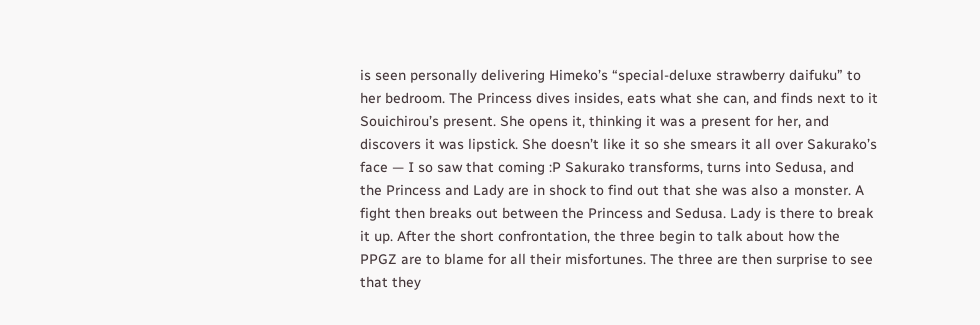is seen personally delivering Himeko’s “special-deluxe strawberry daifuku” to her bedroom. The Princess dives insides, eats what she can, and finds next to it Souichirou’s present. She opens it, thinking it was a present for her, and discovers it was lipstick. She doesn’t like it so she smears it all over Sakurako’s face — I so saw that coming :P Sakurako transforms, turns into Sedusa, and the Princess and Lady are in shock to find out that she was also a monster. A fight then breaks out between the Princess and Sedusa. Lady is there to break it up. After the short confrontation, the three begin to talk about how the PPGZ are to blame for all their misfortunes. The three are then surprise to see that they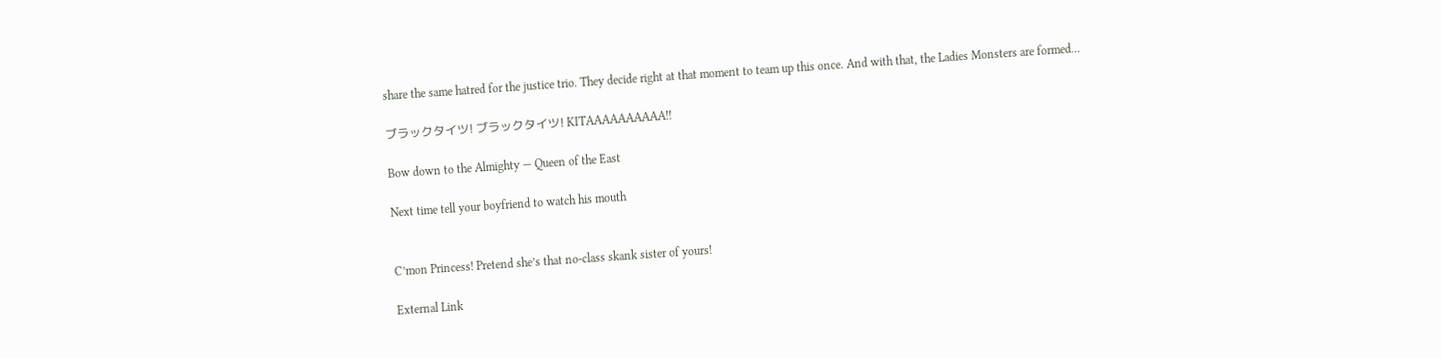share the same hatred for the justice trio. They decide right at that moment to team up this once. And with that, the Ladies Monsters are formed…

ブラックタイツ! ブラックタイツ! KITAAAAAAAAAA!!

Bow down to the Almighty — Queen of the East

Next time tell your boyfriend to watch his mouth


C’mon Princess! Pretend she’s that no-class skank sister of yours!

External Link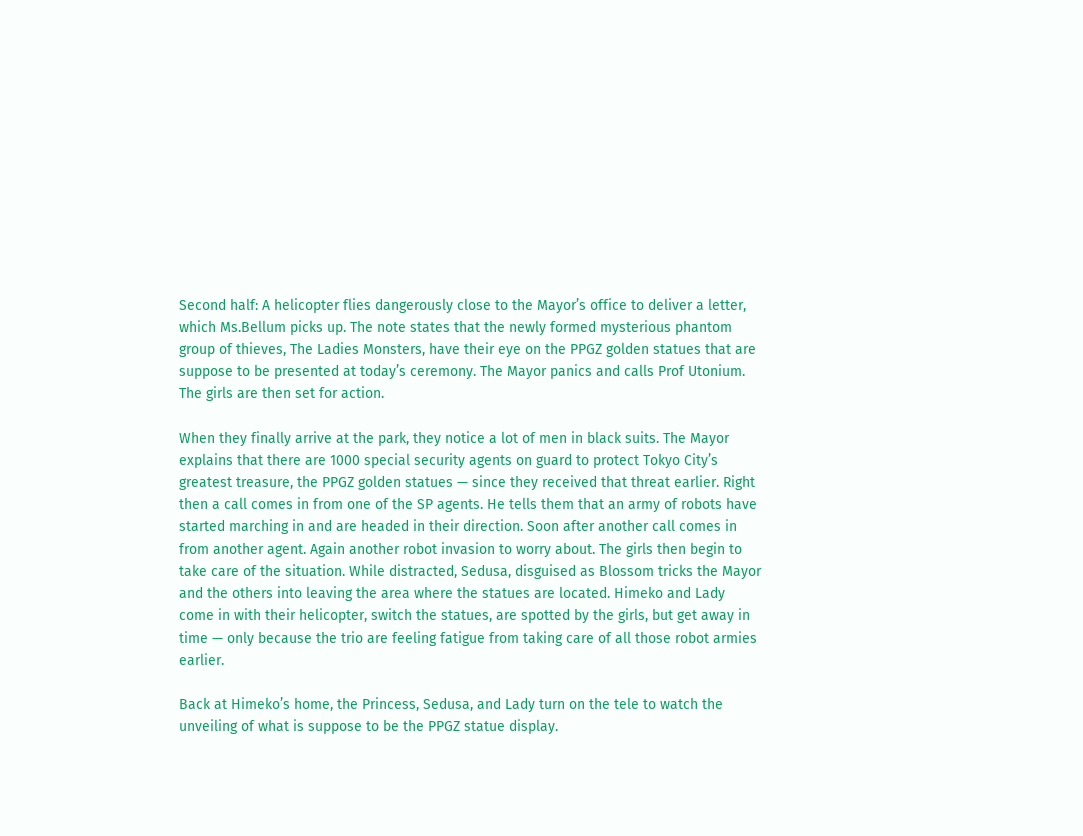Second half: A helicopter flies dangerously close to the Mayor’s office to deliver a letter, which Ms.Bellum picks up. The note states that the newly formed mysterious phantom group of thieves, The Ladies Monsters, have their eye on the PPGZ golden statues that are suppose to be presented at today’s ceremony. The Mayor panics and calls Prof Utonium. The girls are then set for action.

When they finally arrive at the park, they notice a lot of men in black suits. The Mayor explains that there are 1000 special security agents on guard to protect Tokyo City’s greatest treasure, the PPGZ golden statues — since they received that threat earlier. Right then a call comes in from one of the SP agents. He tells them that an army of robots have started marching in and are headed in their direction. Soon after another call comes in from another agent. Again another robot invasion to worry about. The girls then begin to take care of the situation. While distracted, Sedusa, disguised as Blossom tricks the Mayor and the others into leaving the area where the statues are located. Himeko and Lady come in with their helicopter, switch the statues, are spotted by the girls, but get away in time — only because the trio are feeling fatigue from taking care of all those robot armies earlier.

Back at Himeko’s home, the Princess, Sedusa, and Lady turn on the tele to watch the unveiling of what is suppose to be the PPGZ statue display.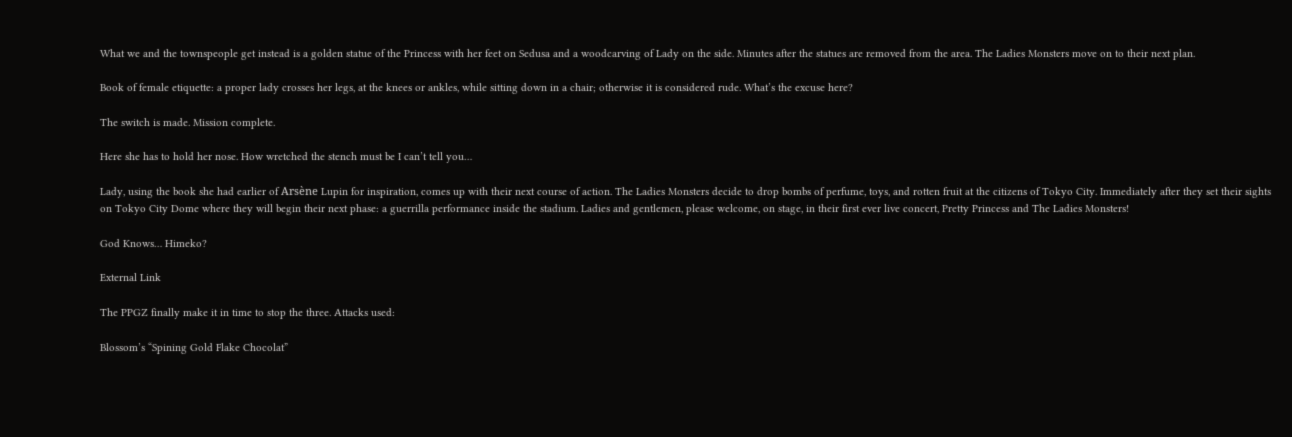What we and the townspeople get instead is a golden statue of the Princess with her feet on Sedusa and a woodcarving of Lady on the side. Minutes after the statues are removed from the area. The Ladies Monsters move on to their next plan.

Book of female etiquette: a proper lady crosses her legs, at the knees or ankles, while sitting down in a chair; otherwise it is considered rude. What’s the excuse here?

The switch is made. Mission complete.

Here she has to hold her nose. How wretched the stench must be I can’t tell you…

Lady, using the book she had earlier of Arsène Lupin for inspiration, comes up with their next course of action. The Ladies Monsters decide to drop bombs of perfume, toys, and rotten fruit at the citizens of Tokyo City. Immediately after they set their sights on Tokyo City Dome where they will begin their next phase: a guerrilla performance inside the stadium. Ladies and gentlemen, please welcome, on stage, in their first ever live concert, Pretty Princess and The Ladies Monsters!

God Knows… Himeko?

External Link

The PPGZ finally make it in time to stop the three. Attacks used:

Blossom’s “Spining Gold Flake Chocolat”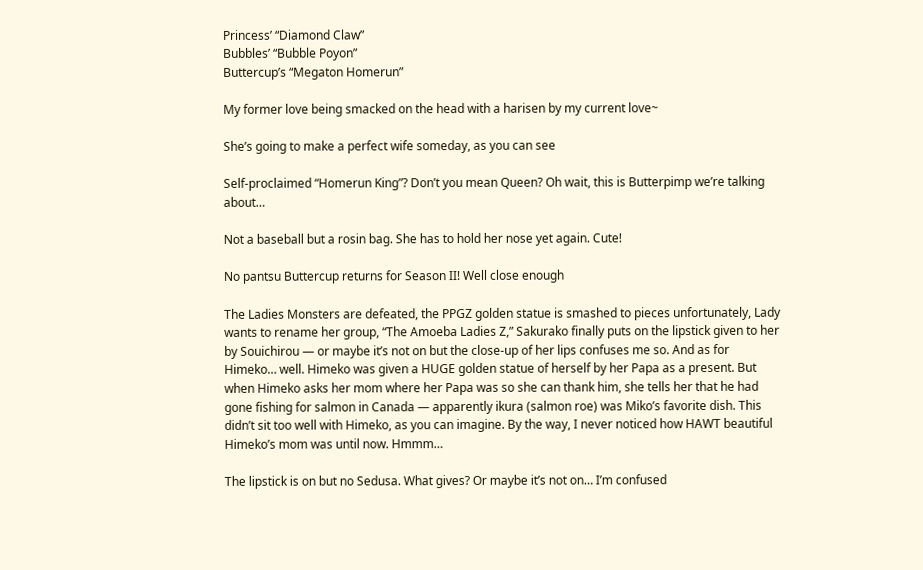Princess’ “Diamond Claw”
Bubbles’ “Bubble Poyon”
Buttercup’s “Megaton Homerun”

My former love being smacked on the head with a harisen by my current love~

She’s going to make a perfect wife someday, as you can see

Self-proclaimed “Homerun King”? Don’t you mean Queen? Oh wait, this is Butterpimp we’re talking about…

Not a baseball but a rosin bag. She has to hold her nose yet again. Cute!

No pantsu Buttercup returns for Season II! Well close enough

The Ladies Monsters are defeated, the PPGZ golden statue is smashed to pieces unfortunately, Lady wants to rename her group, “The Amoeba Ladies Z,” Sakurako finally puts on the lipstick given to her by Souichirou — or maybe it’s not on but the close-up of her lips confuses me so. And as for Himeko… well. Himeko was given a HUGE golden statue of herself by her Papa as a present. But when Himeko asks her mom where her Papa was so she can thank him, she tells her that he had gone fishing for salmon in Canada — apparently ikura (salmon roe) was Miko’s favorite dish. This didn’t sit too well with Himeko, as you can imagine. By the way, I never noticed how HAWT beautiful Himeko’s mom was until now. Hmmm…

The lipstick is on but no Sedusa. What gives? Or maybe it’s not on… I’m confused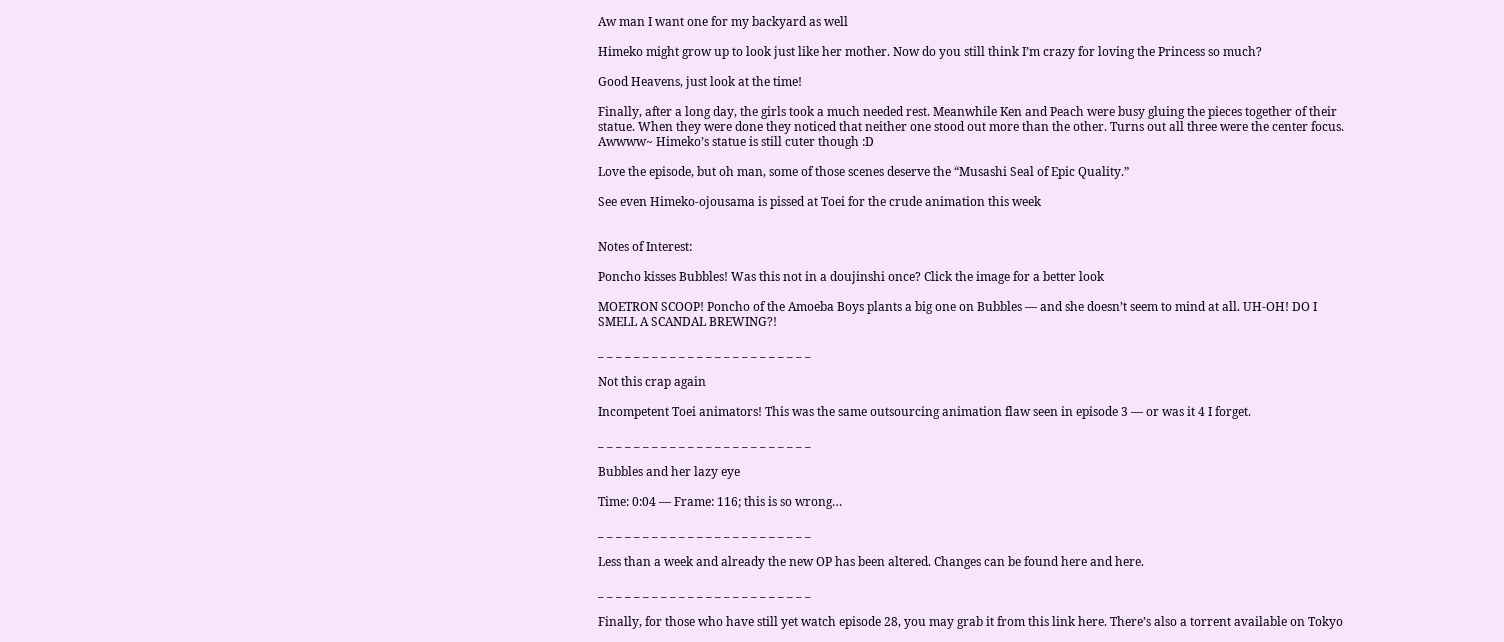Aw man I want one for my backyard as well

Himeko might grow up to look just like her mother. Now do you still think I’m crazy for loving the Princess so much?

Good Heavens, just look at the time!

Finally, after a long day, the girls took a much needed rest. Meanwhile Ken and Peach were busy gluing the pieces together of their statue. When they were done they noticed that neither one stood out more than the other. Turns out all three were the center focus. Awwww~ Himeko’s statue is still cuter though :D

Love the episode, but oh man, some of those scenes deserve the “Musashi Seal of Epic Quality.”

See even Himeko-ojousama is pissed at Toei for the crude animation this week


Notes of Interest:

Poncho kisses Bubbles! Was this not in a doujinshi once? Click the image for a better look

MOETRON SCOOP! Poncho of the Amoeba Boys plants a big one on Bubbles — and she doesn’t seem to mind at all. UH-OH! DO I SMELL A SCANDAL BREWING?!

_ _ _ _ _ _ _ _ _ _ _ _ _ _ _ _ _ _ _ _ _ _ _ _

Not this crap again

Incompetent Toei animators! This was the same outsourcing animation flaw seen in episode 3 — or was it 4 I forget.

_ _ _ _ _ _ _ _ _ _ _ _ _ _ _ _ _ _ _ _ _ _ _ _

Bubbles and her lazy eye

Time: 0:04 — Frame: 116; this is so wrong…

_ _ _ _ _ _ _ _ _ _ _ _ _ _ _ _ _ _ _ _ _ _ _ _

Less than a week and already the new OP has been altered. Changes can be found here and here.

_ _ _ _ _ _ _ _ _ _ _ _ _ _ _ _ _ _ _ _ _ _ _ _

Finally, for those who have still yet watch episode 28, you may grab it from this link here. There’s also a torrent available on Tokyo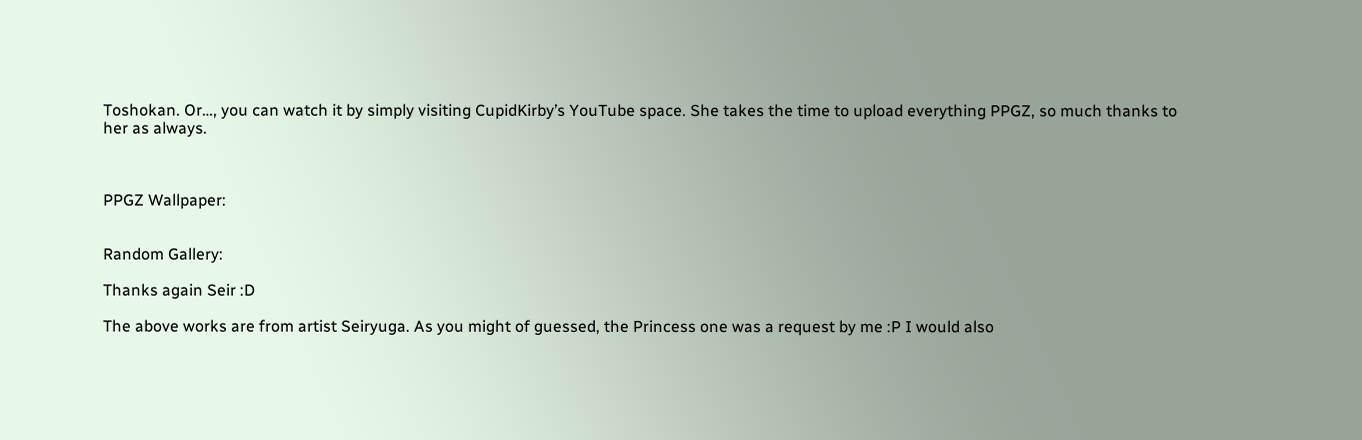Toshokan. Or…, you can watch it by simply visiting CupidKirby’s YouTube space. She takes the time to upload everything PPGZ, so much thanks to her as always.



PPGZ Wallpaper:


Random Gallery:

Thanks again Seir :D

The above works are from artist Seiryuga. As you might of guessed, the Princess one was a request by me :P I would also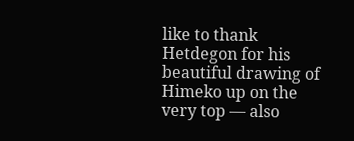like to thank Hetdegon for his beautiful drawing of Himeko up on the very top — also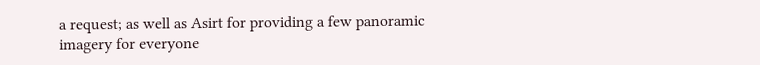a request; as well as Asirt for providing a few panoramic imagery for everyone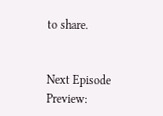to share.


Next Episode Preview: